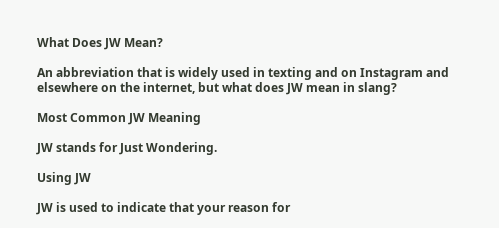What Does JW Mean?

An abbreviation that is widely used in texting and on Instagram and elsewhere on the internet, but what does JW mean in slang?

Most Common JW Meaning

JW stands for Just Wondering.

Using JW

JW is used to indicate that your reason for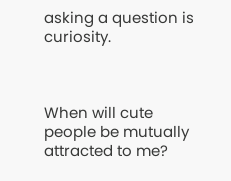asking a question is curiosity.



When will cute people be mutually attracted to me?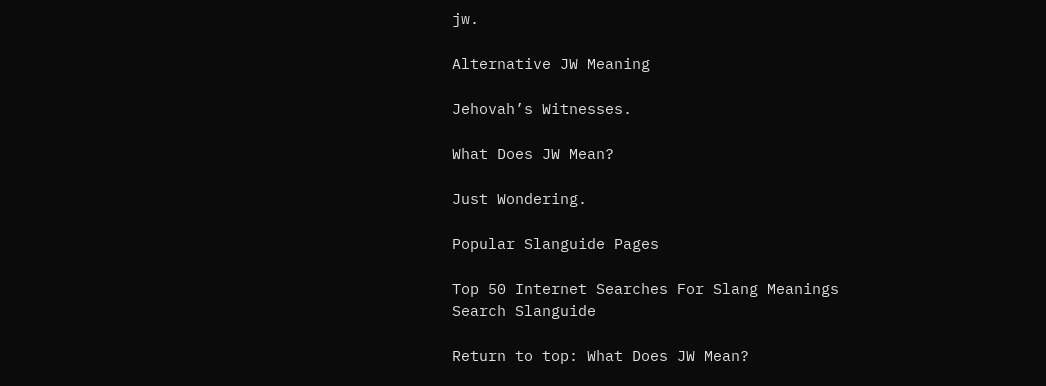jw.

Alternative JW Meaning

Jehovah’s Witnesses.

What Does JW Mean?

Just Wondering.

Popular Slanguide Pages

Top 50 Internet Searches For Slang Meanings
Search Slanguide

Return to top: What Does JW Mean?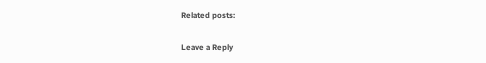Related posts:

Leave a Reply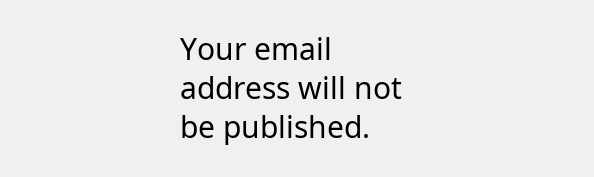Your email address will not be published.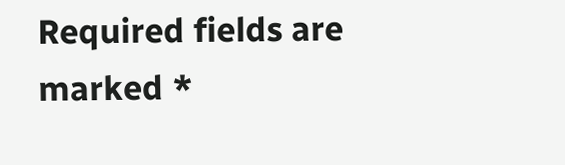Required fields are marked *